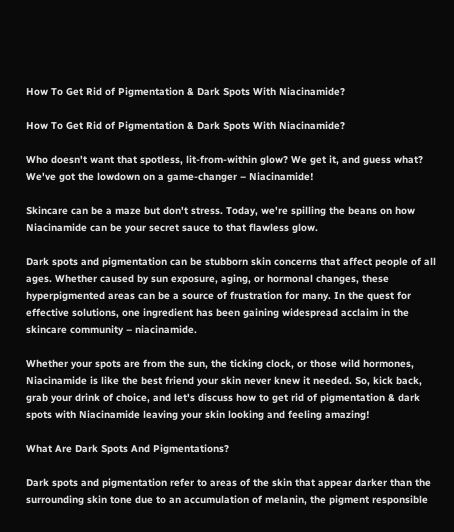How To Get Rid of Pigmentation & Dark Spots With Niacinamide?

How To Get Rid of Pigmentation & Dark Spots With Niacinamide?

Who doesn't want that spotless, lit-from-within glow? We get it, and guess what? We've got the lowdown on a game-changer – Niacinamide!

Skincare can be a maze but don't stress. Today, we're spilling the beans on how Niacinamide can be your secret sauce to that flawless glow.

Dark spots and pigmentation can be stubborn skin concerns that affect people of all ages. Whether caused by sun exposure, aging, or hormonal changes, these hyperpigmented areas can be a source of frustration for many. In the quest for effective solutions, one ingredient has been gaining widespread acclaim in the skincare community – niacinamide.

Whether your spots are from the sun, the ticking clock, or those wild hormones, Niacinamide is like the best friend your skin never knew it needed. So, kick back, grab your drink of choice, and let's discuss how to get rid of pigmentation & dark spots with Niacinamide leaving your skin looking and feeling amazing!

What Are Dark Spots And Pigmentations?

Dark spots and pigmentation refer to areas of the skin that appear darker than the surrounding skin tone due to an accumulation of melanin, the pigment responsible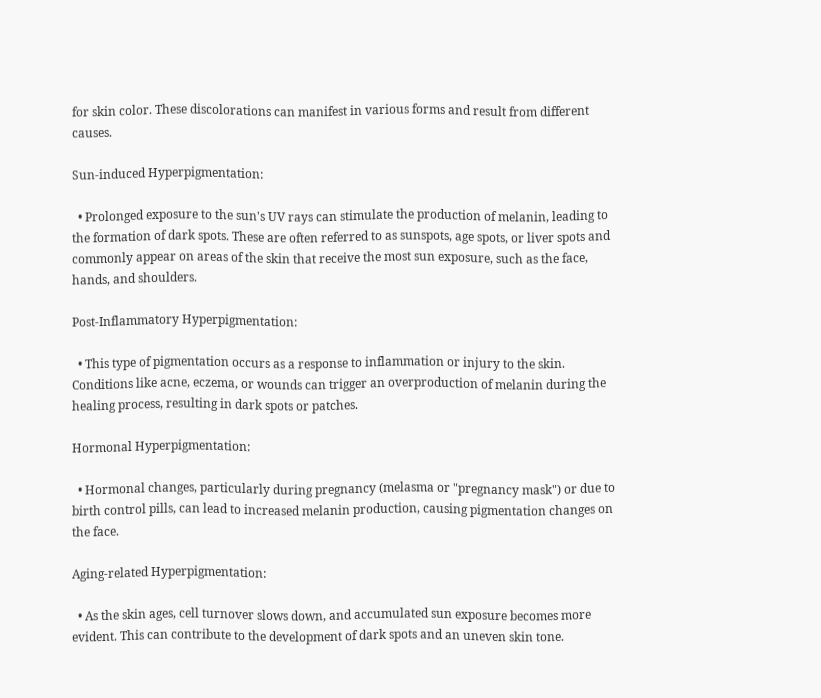for skin color. These discolorations can manifest in various forms and result from different causes.

Sun-induced Hyperpigmentation:

  • Prolonged exposure to the sun's UV rays can stimulate the production of melanin, leading to the formation of dark spots. These are often referred to as sunspots, age spots, or liver spots and commonly appear on areas of the skin that receive the most sun exposure, such as the face, hands, and shoulders.

Post-Inflammatory Hyperpigmentation:

  • This type of pigmentation occurs as a response to inflammation or injury to the skin. Conditions like acne, eczema, or wounds can trigger an overproduction of melanin during the healing process, resulting in dark spots or patches.

Hormonal Hyperpigmentation:

  • Hormonal changes, particularly during pregnancy (melasma or "pregnancy mask") or due to birth control pills, can lead to increased melanin production, causing pigmentation changes on the face.

Aging-related Hyperpigmentation:

  • As the skin ages, cell turnover slows down, and accumulated sun exposure becomes more evident. This can contribute to the development of dark spots and an uneven skin tone.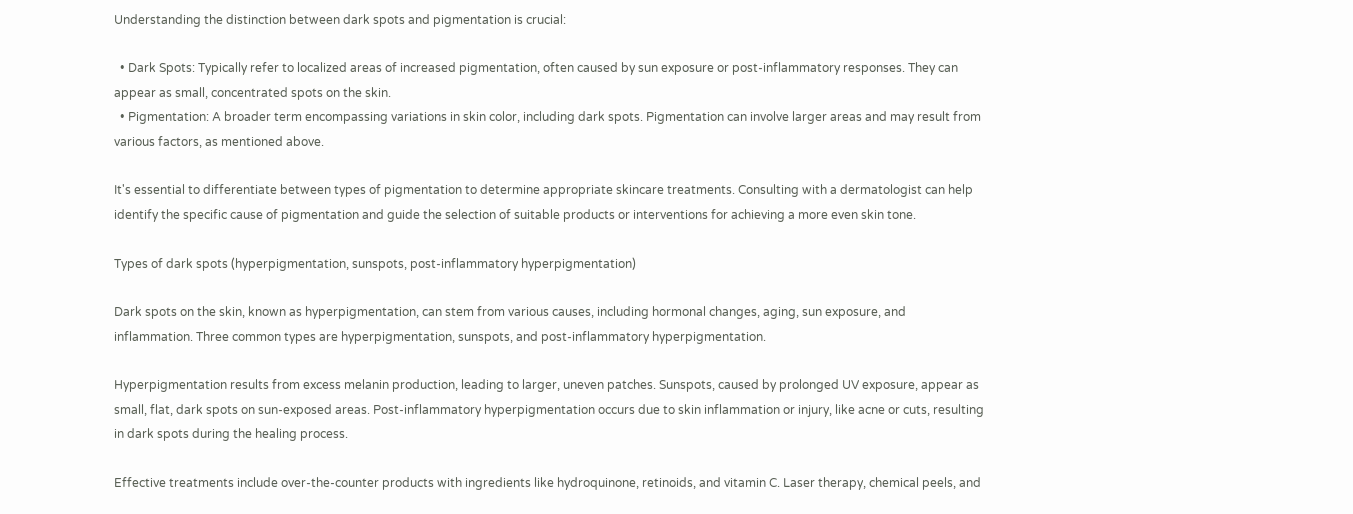Understanding the distinction between dark spots and pigmentation is crucial:

  • Dark Spots: Typically refer to localized areas of increased pigmentation, often caused by sun exposure or post-inflammatory responses. They can appear as small, concentrated spots on the skin.
  • Pigmentation: A broader term encompassing variations in skin color, including dark spots. Pigmentation can involve larger areas and may result from various factors, as mentioned above.

It's essential to differentiate between types of pigmentation to determine appropriate skincare treatments. Consulting with a dermatologist can help identify the specific cause of pigmentation and guide the selection of suitable products or interventions for achieving a more even skin tone.

Types of dark spots (hyperpigmentation, sunspots, post-inflammatory hyperpigmentation)

Dark spots on the skin, known as hyperpigmentation, can stem from various causes, including hormonal changes, aging, sun exposure, and inflammation. Three common types are hyperpigmentation, sunspots, and post-inflammatory hyperpigmentation.

Hyperpigmentation results from excess melanin production, leading to larger, uneven patches. Sunspots, caused by prolonged UV exposure, appear as small, flat, dark spots on sun-exposed areas. Post-inflammatory hyperpigmentation occurs due to skin inflammation or injury, like acne or cuts, resulting in dark spots during the healing process.

Effective treatments include over-the-counter products with ingredients like hydroquinone, retinoids, and vitamin C. Laser therapy, chemical peels, and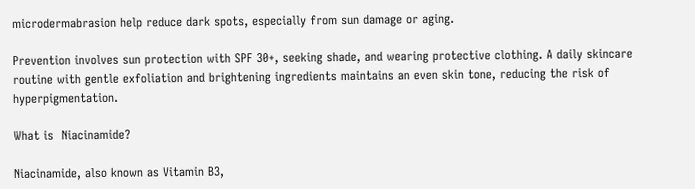microdermabrasion help reduce dark spots, especially from sun damage or aging.

Prevention involves sun protection with SPF 30+, seeking shade, and wearing protective clothing. A daily skincare routine with gentle exfoliation and brightening ingredients maintains an even skin tone, reducing the risk of hyperpigmentation.

What is  Niacinamide?

Niacinamide, also known as Vitamin B3,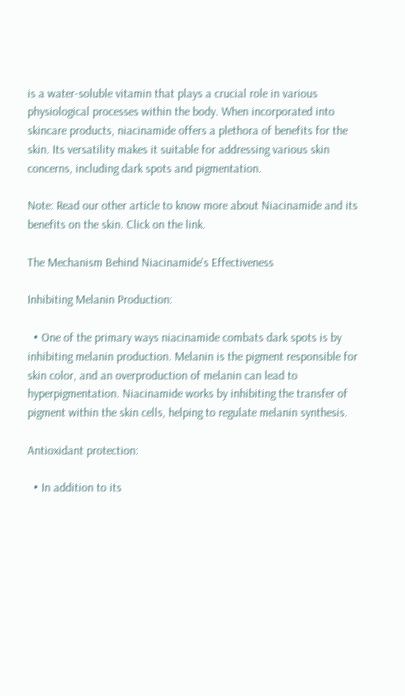is a water-soluble vitamin that plays a crucial role in various physiological processes within the body. When incorporated into skincare products, niacinamide offers a plethora of benefits for the skin. Its versatility makes it suitable for addressing various skin concerns, including dark spots and pigmentation.

Note: Read our other article to know more about Niacinamide and its benefits on the skin. Click on the link.

The Mechanism Behind Niacinamide's Effectiveness

Inhibiting Melanin Production:

  • One of the primary ways niacinamide combats dark spots is by inhibiting melanin production. Melanin is the pigment responsible for skin color, and an overproduction of melanin can lead to hyperpigmentation. Niacinamide works by inhibiting the transfer of pigment within the skin cells, helping to regulate melanin synthesis.

Antioxidant protection:

  • In addition to its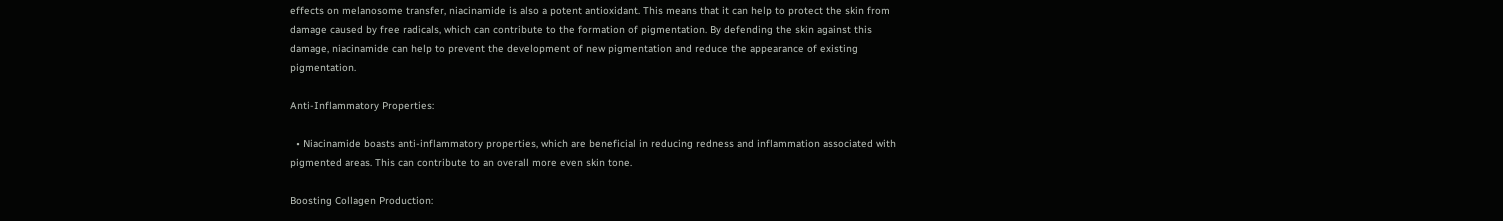effects on melanosome transfer, niacinamide is also a potent antioxidant. This means that it can help to protect the skin from damage caused by free radicals, which can contribute to the formation of pigmentation. By defending the skin against this damage, niacinamide can help to prevent the development of new pigmentation and reduce the appearance of existing pigmentation.

Anti-Inflammatory Properties:

  • Niacinamide boasts anti-inflammatory properties, which are beneficial in reducing redness and inflammation associated with pigmented areas. This can contribute to an overall more even skin tone.

Boosting Collagen Production: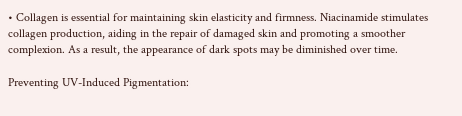• Collagen is essential for maintaining skin elasticity and firmness. Niacinamide stimulates collagen production, aiding in the repair of damaged skin and promoting a smoother complexion. As a result, the appearance of dark spots may be diminished over time.

Preventing UV-Induced Pigmentation: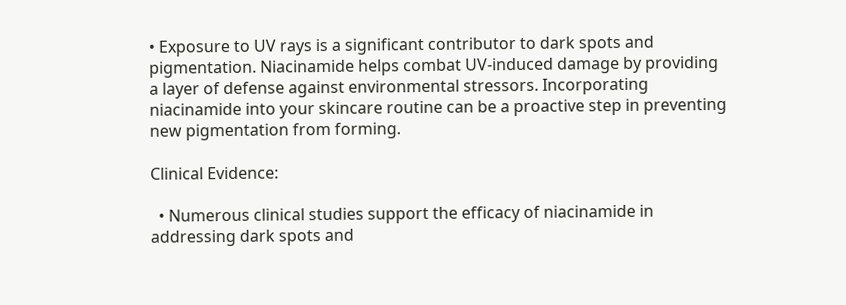• Exposure to UV rays is a significant contributor to dark spots and pigmentation. Niacinamide helps combat UV-induced damage by providing a layer of defense against environmental stressors. Incorporating niacinamide into your skincare routine can be a proactive step in preventing new pigmentation from forming.

Clinical Evidence:

  • Numerous clinical studies support the efficacy of niacinamide in addressing dark spots and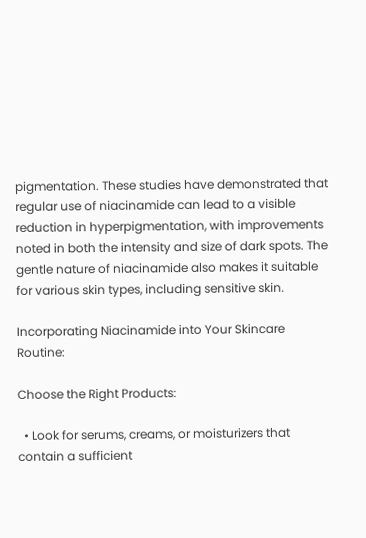pigmentation. These studies have demonstrated that regular use of niacinamide can lead to a visible reduction in hyperpigmentation, with improvements noted in both the intensity and size of dark spots. The gentle nature of niacinamide also makes it suitable for various skin types, including sensitive skin.

Incorporating Niacinamide into Your Skincare Routine:

Choose the Right Products:

  • Look for serums, creams, or moisturizers that contain a sufficient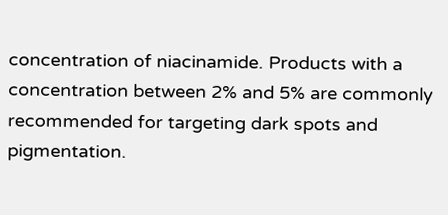concentration of niacinamide. Products with a concentration between 2% and 5% are commonly recommended for targeting dark spots and pigmentation.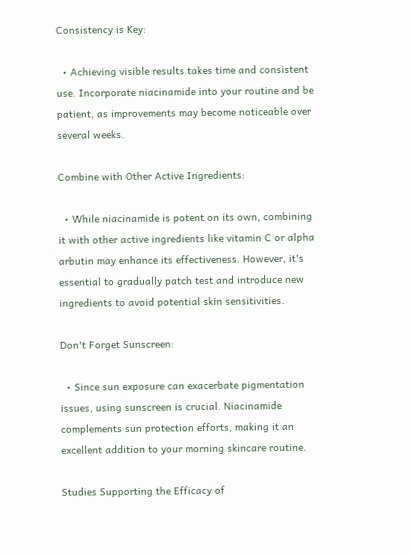Consistency is Key:

  • Achieving visible results takes time and consistent use. Incorporate niacinamide into your routine and be patient, as improvements may become noticeable over several weeks.

Combine with Other Active Ingredients:

  • While niacinamide is potent on its own, combining it with other active ingredients like vitamin C or alpha arbutin may enhance its effectiveness. However, it's essential to gradually patch test and introduce new ingredients to avoid potential skin sensitivities.

Don't Forget Sunscreen:

  • Since sun exposure can exacerbate pigmentation issues, using sunscreen is crucial. Niacinamide complements sun protection efforts, making it an excellent addition to your morning skincare routine.

Studies Supporting the Efficacy of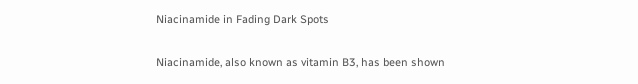Niacinamide in Fading Dark Spots

Niacinamide, also known as vitamin B3, has been shown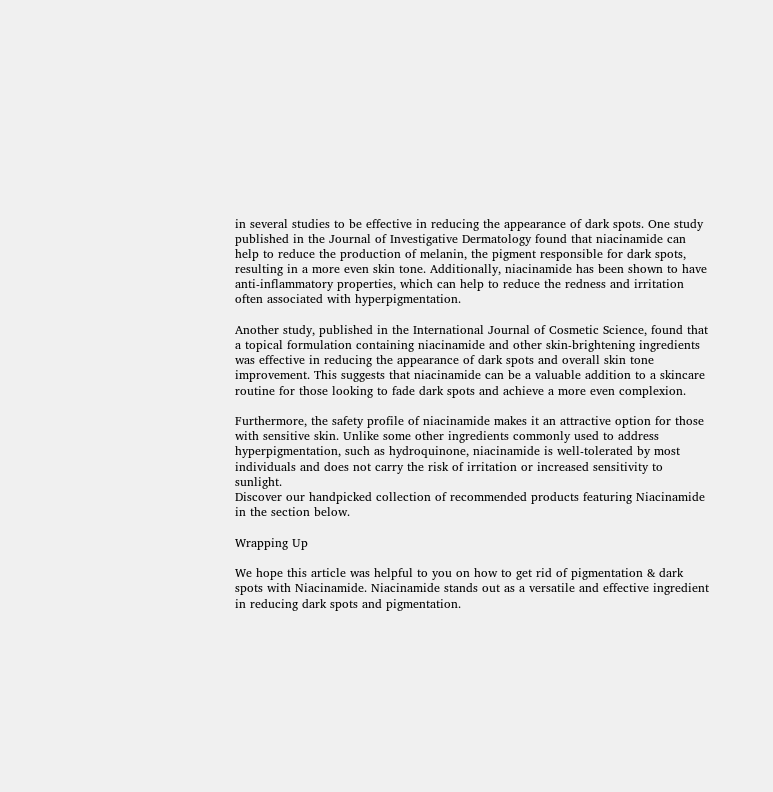in several studies to be effective in reducing the appearance of dark spots. One study published in the Journal of Investigative Dermatology found that niacinamide can help to reduce the production of melanin, the pigment responsible for dark spots, resulting in a more even skin tone. Additionally, niacinamide has been shown to have anti-inflammatory properties, which can help to reduce the redness and irritation often associated with hyperpigmentation.

Another study, published in the International Journal of Cosmetic Science, found that a topical formulation containing niacinamide and other skin-brightening ingredients was effective in reducing the appearance of dark spots and overall skin tone improvement. This suggests that niacinamide can be a valuable addition to a skincare routine for those looking to fade dark spots and achieve a more even complexion.

Furthermore, the safety profile of niacinamide makes it an attractive option for those with sensitive skin. Unlike some other ingredients commonly used to address hyperpigmentation, such as hydroquinone, niacinamide is well-tolerated by most individuals and does not carry the risk of irritation or increased sensitivity to sunlight.
Discover our handpicked collection of recommended products featuring Niacinamide in the section below.

Wrapping Up

We hope this article was helpful to you on how to get rid of pigmentation & dark spots with Niacinamide. Niacinamide stands out as a versatile and effective ingredient in reducing dark spots and pigmentation.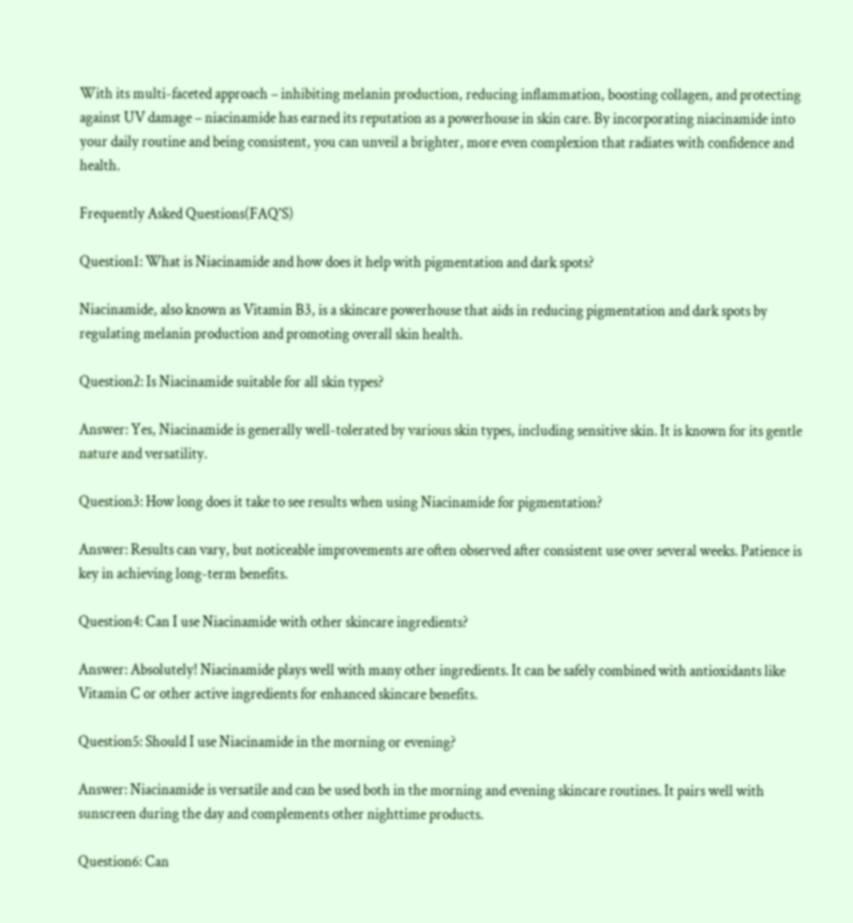With its multi-faceted approach – inhibiting melanin production, reducing inflammation, boosting collagen, and protecting against UV damage – niacinamide has earned its reputation as a powerhouse in skin care. By incorporating niacinamide into your daily routine and being consistent, you can unveil a brighter, more even complexion that radiates with confidence and health.

Frequently Asked Questions(FAQ'S)

Question1: What is Niacinamide and how does it help with pigmentation and dark spots?

Niacinamide, also known as Vitamin B3, is a skincare powerhouse that aids in reducing pigmentation and dark spots by regulating melanin production and promoting overall skin health.

Question2: Is Niacinamide suitable for all skin types?

Answer: Yes, Niacinamide is generally well-tolerated by various skin types, including sensitive skin. It is known for its gentle nature and versatility.

Question3: How long does it take to see results when using Niacinamide for pigmentation?

Answer: Results can vary, but noticeable improvements are often observed after consistent use over several weeks. Patience is key in achieving long-term benefits.

Question4: Can I use Niacinamide with other skincare ingredients?

Answer: Absolutely! Niacinamide plays well with many other ingredients. It can be safely combined with antioxidants like Vitamin C or other active ingredients for enhanced skincare benefits.

Question5: Should I use Niacinamide in the morning or evening?

Answer: Niacinamide is versatile and can be used both in the morning and evening skincare routines. It pairs well with sunscreen during the day and complements other nighttime products.

Question6: Can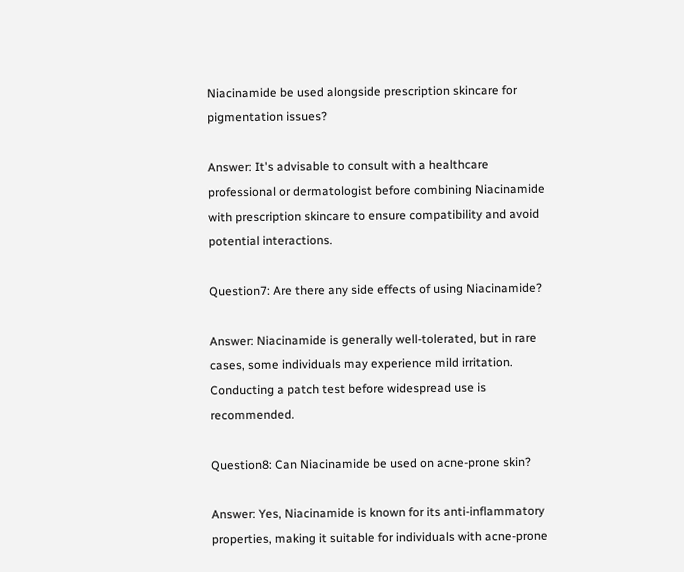Niacinamide be used alongside prescription skincare for pigmentation issues?

Answer: It's advisable to consult with a healthcare professional or dermatologist before combining Niacinamide with prescription skincare to ensure compatibility and avoid potential interactions.

Question7: Are there any side effects of using Niacinamide?

Answer: Niacinamide is generally well-tolerated, but in rare cases, some individuals may experience mild irritation. Conducting a patch test before widespread use is recommended.

Question8: Can Niacinamide be used on acne-prone skin?

Answer: Yes, Niacinamide is known for its anti-inflammatory properties, making it suitable for individuals with acne-prone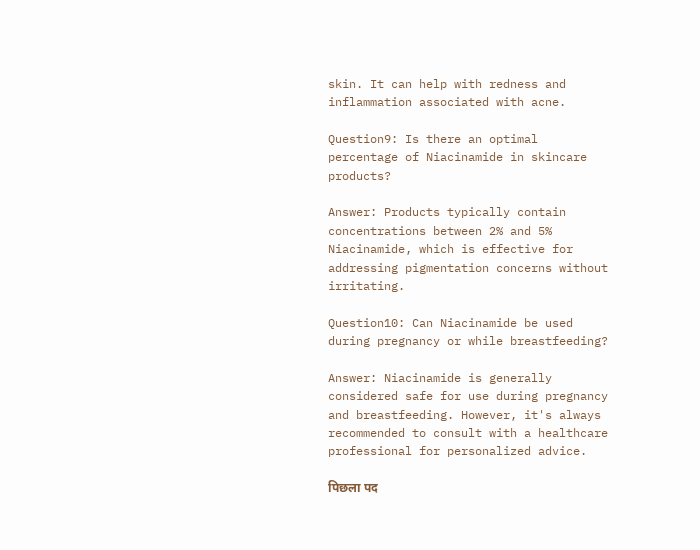skin. It can help with redness and inflammation associated with acne.

Question9: Is there an optimal percentage of Niacinamide in skincare products?

Answer: Products typically contain concentrations between 2% and 5% Niacinamide, which is effective for addressing pigmentation concerns without irritating.

Question10: Can Niacinamide be used during pregnancy or while breastfeeding?

Answer: Niacinamide is generally considered safe for use during pregnancy and breastfeeding. However, it's always recommended to consult with a healthcare professional for personalized advice.

पिछला पद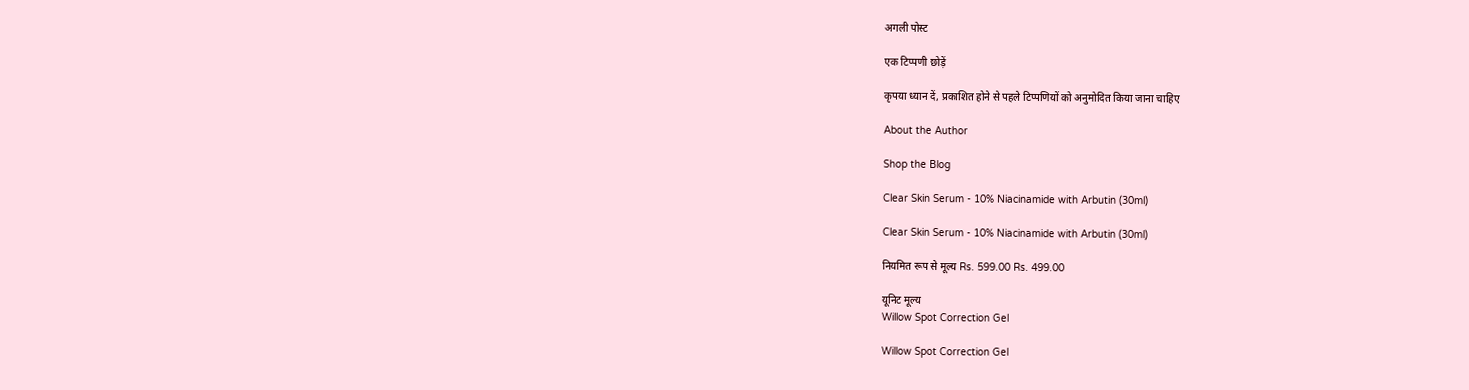अगली पोस्ट

एक टिप्पणी छोड़ें

कृपया ध्यान दें, प्रकाशित होने से पहले टिप्पणियों को अनुमोदित किया जाना चाहिए

About the Author

Shop the Blog

Clear Skin Serum - 10% Niacinamide with Arbutin (30ml)

Clear Skin Serum - 10% Niacinamide with Arbutin (30ml)

नियमित रूप से मूल्य Rs. 599.00 Rs. 499.00

यूनिट मूल्य
Willow Spot Correction Gel

Willow Spot Correction Gel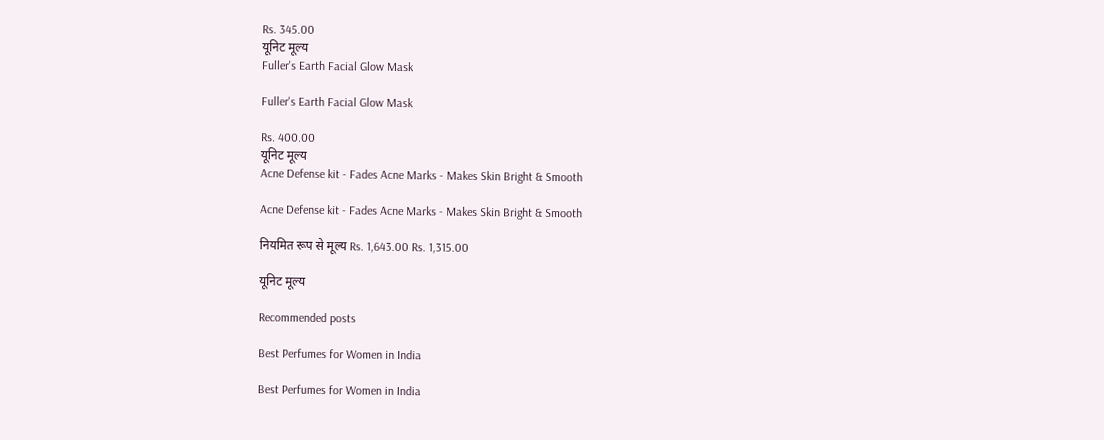Rs. 345.00
यूनिट मूल्य
Fuller's Earth Facial Glow Mask

Fuller's Earth Facial Glow Mask

Rs. 400.00
यूनिट मूल्य
Acne Defense kit - Fades Acne Marks - Makes Skin Bright & Smooth

Acne Defense kit - Fades Acne Marks - Makes Skin Bright & Smooth

नियमित रूप से मूल्य Rs. 1,643.00 Rs. 1,315.00

यूनिट मूल्य

Recommended posts

Best Perfumes for Women in India

Best Perfumes for Women in India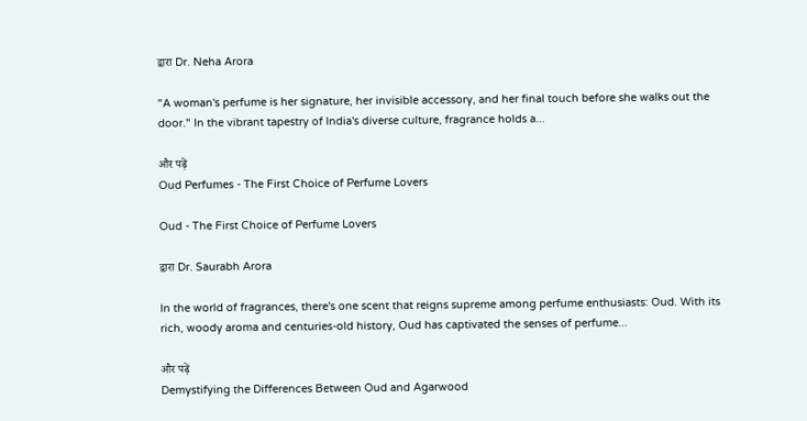द्वारा Dr. Neha Arora

"A woman's perfume is her signature, her invisible accessory, and her final touch before she walks out the door." In the vibrant tapestry of India's diverse culture, fragrance holds a...

और पढ़ें
Oud Perfumes - The First Choice of Perfume Lovers

Oud - The First Choice of Perfume Lovers

द्वारा Dr. Saurabh Arora

In the world of fragrances, there's one scent that reigns supreme among perfume enthusiasts: Oud. With its rich, woody aroma and centuries-old history, Oud has captivated the senses of perfume...

और पढ़ें
Demystifying the Differences Between Oud and Agarwood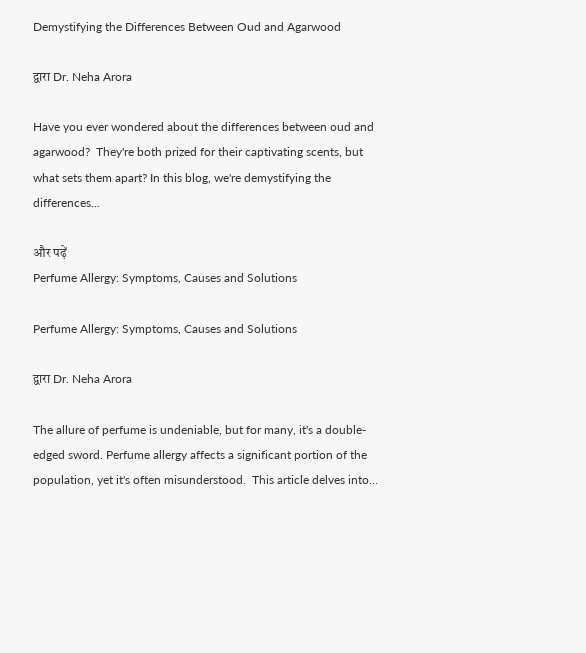Demystifying the Differences Between Oud and Agarwood

द्वारा Dr. Neha Arora

Have you ever wondered about the differences between oud and agarwood?  They're both prized for their captivating scents, but what sets them apart? In this blog, we're demystifying the differences...

और पढ़ें
Perfume Allergy: Symptoms, Causes and Solutions

Perfume Allergy: Symptoms, Causes and Solutions

द्वारा Dr. Neha Arora

The allure of perfume is undeniable, but for many, it's a double-edged sword. Perfume allergy affects a significant portion of the population, yet it's often misunderstood.  This article delves into...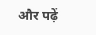और पढ़ें